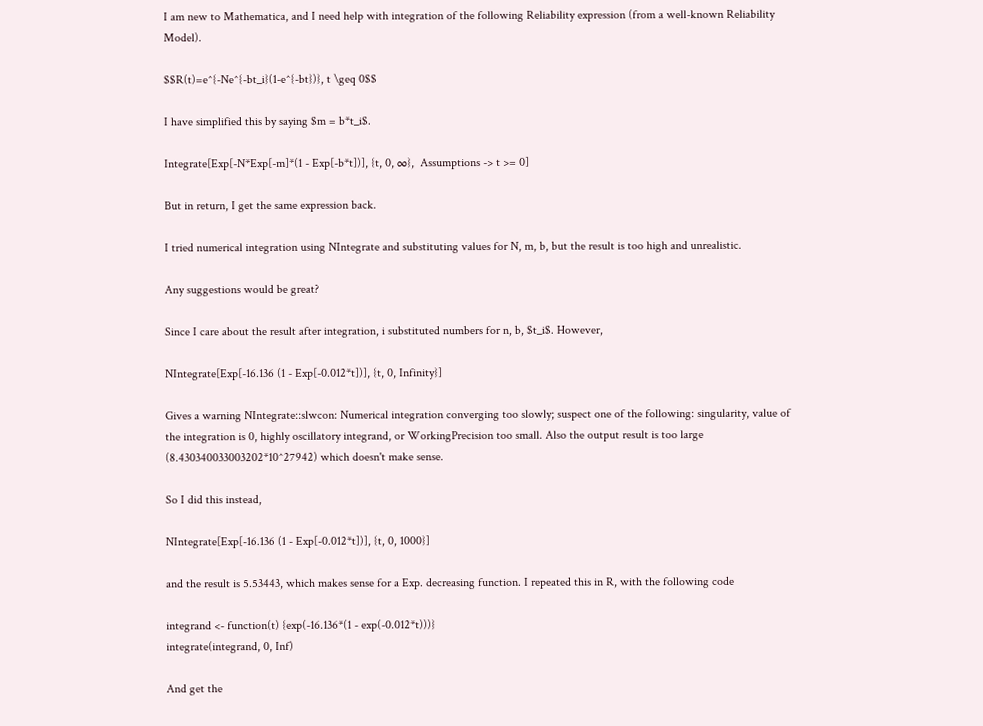I am new to Mathematica, and I need help with integration of the following Reliability expression (from a well-known Reliability Model).

$$R(t)=e^{-Ne^{-bt_i}(1-e^{-bt})}, t \geq 0$$

I have simplified this by saying $m = b*t_i$.

Integrate[Exp[-N*Exp[-m]*(1 - Exp[-b*t])], {t, 0, ∞},  Assumptions -> t >= 0]

But in return, I get the same expression back.

I tried numerical integration using NIntegrate and substituting values for N, m, b, but the result is too high and unrealistic.

Any suggestions would be great?

Since I care about the result after integration, i substituted numbers for n, b, $t_i$. However,

NIntegrate[Exp[-16.136 (1 - Exp[-0.012*t])], {t, 0, Infinity}]

Gives a warning NIntegrate::slwcon: Numerical integration converging too slowly; suspect one of the following: singularity, value of the integration is 0, highly oscillatory integrand, or WorkingPrecision too small. Also the output result is too large (8.430340033003202*10^27942) which doesn't make sense.

So I did this instead,

NIntegrate[Exp[-16.136 (1 - Exp[-0.012*t])], {t, 0, 1000}]

and the result is 5.53443, which makes sense for a Exp. decreasing function. I repeated this in R, with the following code

integrand <- function(t) {exp(-16.136*(1 - exp(-0.012*t)))}
integrate(integrand, 0, Inf)

And get the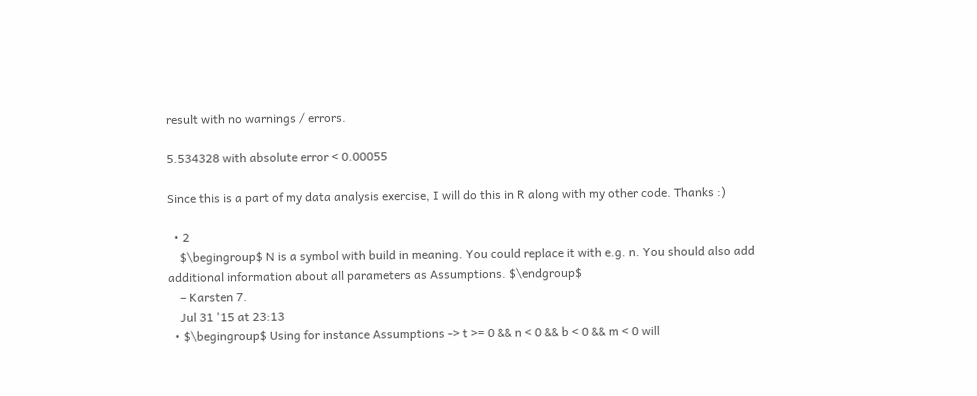result with no warnings / errors.

5.534328 with absolute error < 0.00055

Since this is a part of my data analysis exercise, I will do this in R along with my other code. Thanks :)

  • 2
    $\begingroup$ N is a symbol with build in meaning. You could replace it with e.g. n. You should also add additional information about all parameters as Assumptions. $\endgroup$
    – Karsten 7.
    Jul 31 '15 at 23:13
  • $\begingroup$ Using for instance Assumptions -> t >= 0 && n < 0 && b < 0 && m < 0 will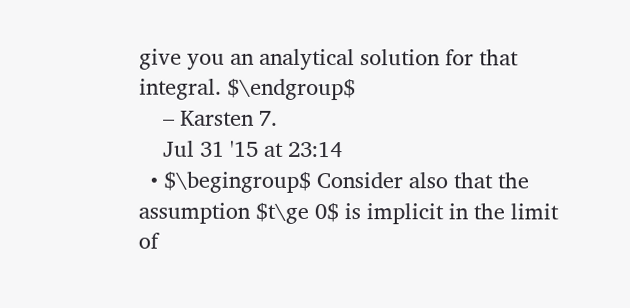give you an analytical solution for that integral. $\endgroup$
    – Karsten 7.
    Jul 31 '15 at 23:14
  • $\begingroup$ Consider also that the assumption $t\ge 0$ is implicit in the limit of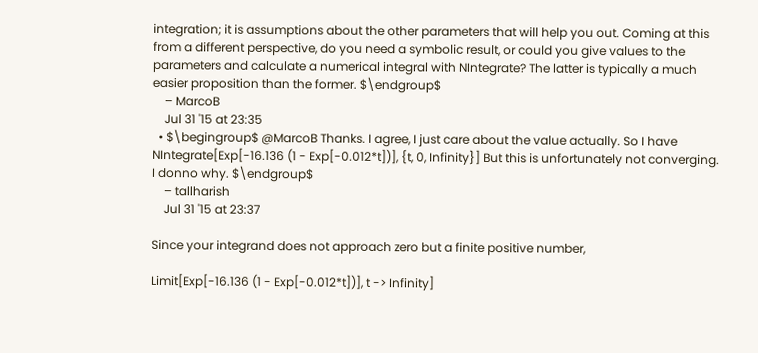integration; it is assumptions about the other parameters that will help you out. Coming at this from a different perspective, do you need a symbolic result, or could you give values to the parameters and calculate a numerical integral with NIntegrate? The latter is typically a much easier proposition than the former. $\endgroup$
    – MarcoB
    Jul 31 '15 at 23:35
  • $\begingroup$ @MarcoB Thanks. I agree, I just care about the value actually. So I have NIntegrate[Exp[-16.136 (1 - Exp[-0.012*t])], {t, 0, Infinity}] But this is unfortunately not converging. I donno why. $\endgroup$
    – tallharish
    Jul 31 '15 at 23:37

Since your integrand does not approach zero but a finite positive number,

Limit[Exp[-16.136 (1 - Exp[-0.012*t])], t -> Infinity]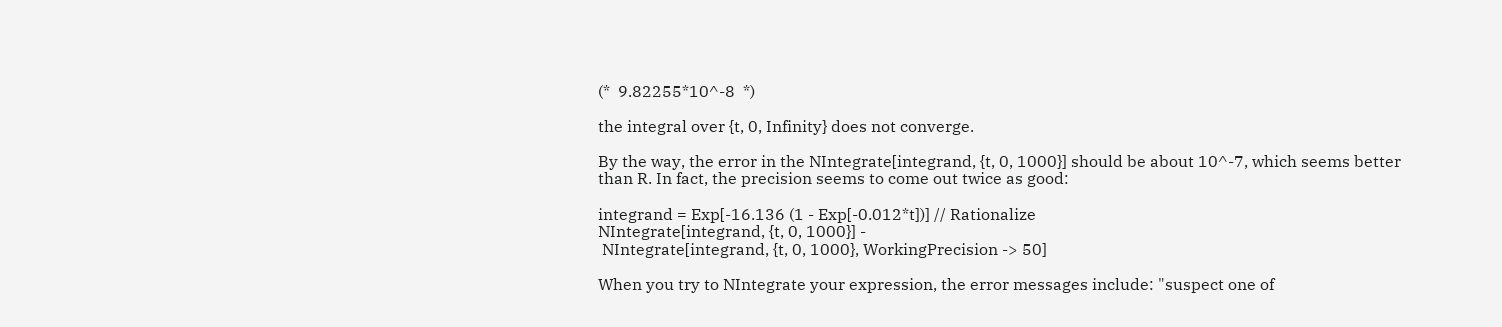(*  9.82255*10^-8  *)

the integral over {t, 0, Infinity} does not converge.

By the way, the error in the NIntegrate[integrand, {t, 0, 1000}] should be about 10^-7, which seems better than R. In fact, the precision seems to come out twice as good:

integrand = Exp[-16.136 (1 - Exp[-0.012*t])] // Rationalize
NIntegrate[integrand, {t, 0, 1000}] -
 NIntegrate[integrand, {t, 0, 1000}, WorkingPrecision -> 50]

When you try to NIntegrate your expression, the error messages include: "suspect one of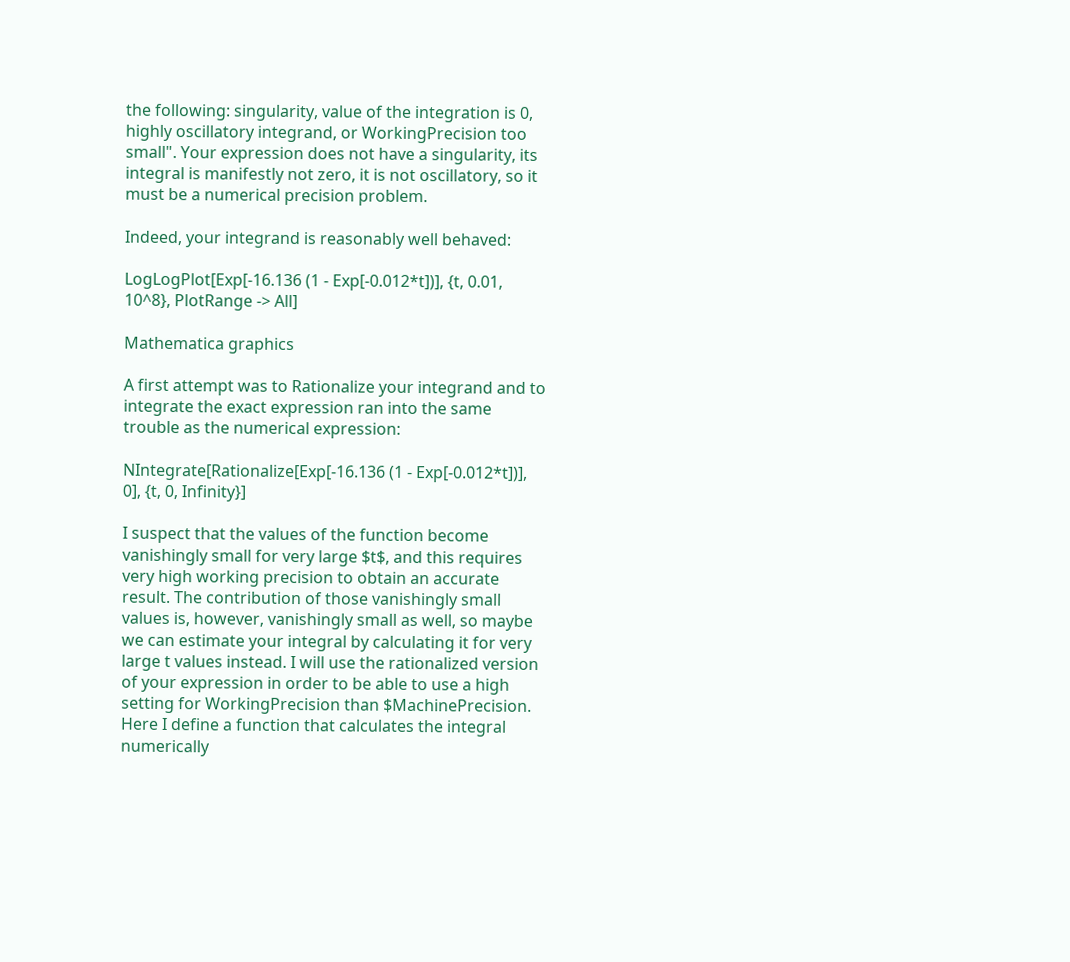the following: singularity, value of the integration is 0, highly oscillatory integrand, or WorkingPrecision too small". Your expression does not have a singularity, its integral is manifestly not zero, it is not oscillatory, so it must be a numerical precision problem.

Indeed, your integrand is reasonably well behaved:

LogLogPlot[Exp[-16.136 (1 - Exp[-0.012*t])], {t, 0.01, 10^8}, PlotRange -> All]

Mathematica graphics

A first attempt was to Rationalize your integrand and to integrate the exact expression ran into the same trouble as the numerical expression:

NIntegrate[Rationalize[Exp[-16.136 (1 - Exp[-0.012*t])], 0], {t, 0, Infinity}]

I suspect that the values of the function become vanishingly small for very large $t$, and this requires very high working precision to obtain an accurate result. The contribution of those vanishingly small values is, however, vanishingly small as well, so maybe we can estimate your integral by calculating it for very large t values instead. I will use the rationalized version of your expression in order to be able to use a high setting for WorkingPrecision than $MachinePrecision. Here I define a function that calculates the integral numerically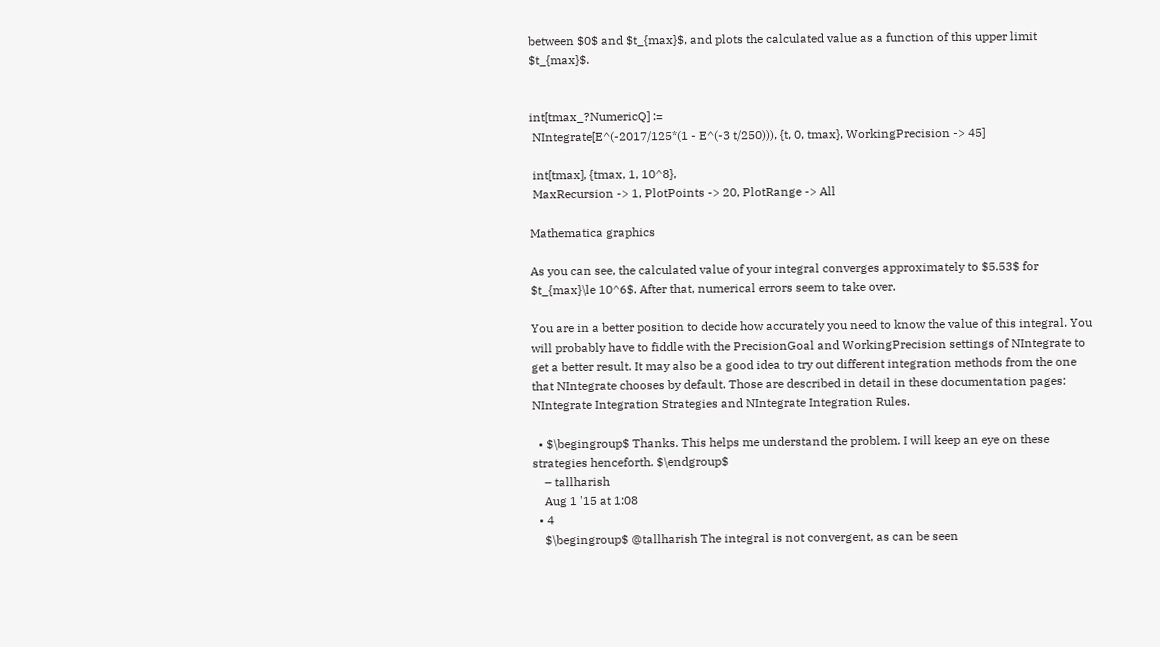between $0$ and $t_{max}$, and plots the calculated value as a function of this upper limit $t_{max}$.


int[tmax_?NumericQ] :=
 NIntegrate[E^(-2017/125*(1 - E^(-3 t/250))), {t, 0, tmax}, WorkingPrecision -> 45]

 int[tmax], {tmax, 1, 10^8},
 MaxRecursion -> 1, PlotPoints -> 20, PlotRange -> All

Mathematica graphics

As you can see, the calculated value of your integral converges approximately to $5.53$ for $t_{max}\le 10^6$. After that, numerical errors seem to take over.

You are in a better position to decide how accurately you need to know the value of this integral. You will probably have to fiddle with the PrecisionGoal and WorkingPrecision settings of NIntegrate to get a better result. It may also be a good idea to try out different integration methods from the one that NIntegrate chooses by default. Those are described in detail in these documentation pages: NIntegrate Integration Strategies and NIntegrate Integration Rules.

  • $\begingroup$ Thanks. This helps me understand the problem. I will keep an eye on these strategies henceforth. $\endgroup$
    – tallharish
    Aug 1 '15 at 1:08
  • 4
    $\begingroup$ @tallharish The integral is not convergent, as can be seen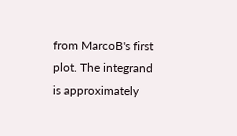from MarcoB's first plot. The integrand is approximately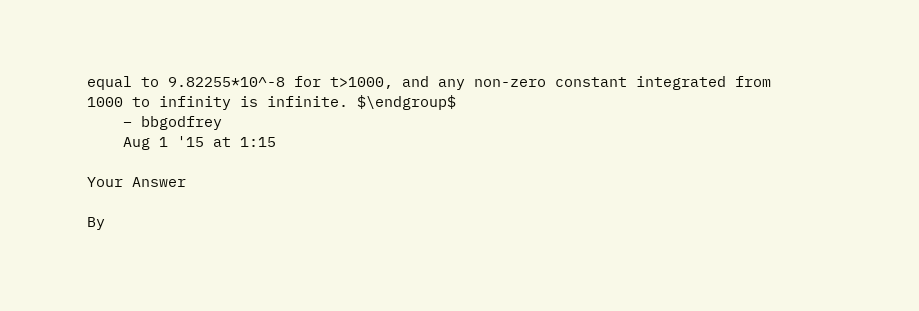equal to 9.82255*10^-8 for t>1000, and any non-zero constant integrated from 1000 to infinity is infinite. $\endgroup$
    – bbgodfrey
    Aug 1 '15 at 1:15

Your Answer

By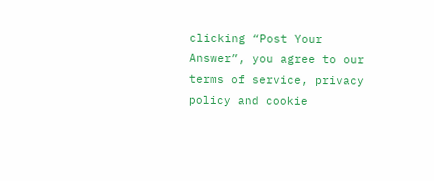clicking “Post Your Answer”, you agree to our terms of service, privacy policy and cookie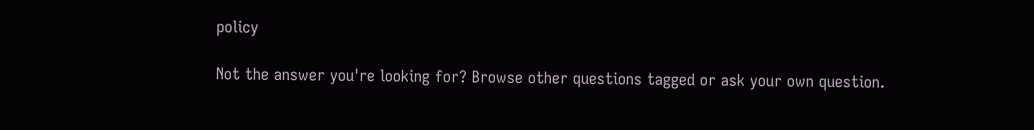policy

Not the answer you're looking for? Browse other questions tagged or ask your own question.